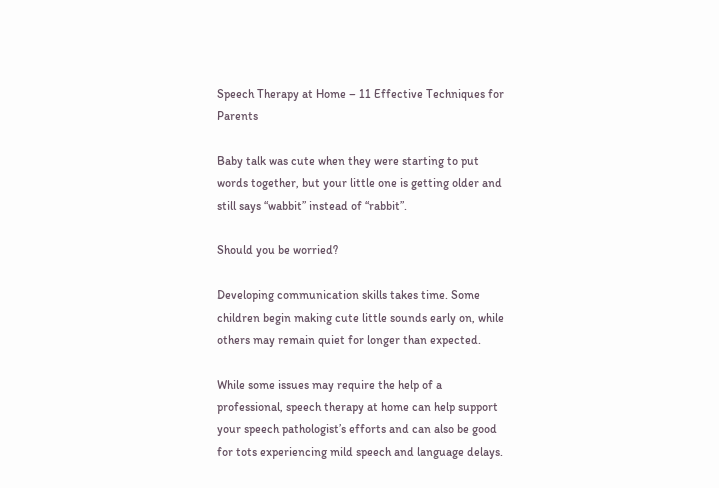Speech Therapy at Home – 11 Effective Techniques for Parents

Baby talk was cute when they were starting to put words together, but your little one is getting older and still says “wabbit” instead of “rabbit”.

Should you be worried?

Developing communication skills takes time. Some children begin making cute little sounds early on, while others may remain quiet for longer than expected.

While some issues may require the help of a professional, speech therapy at home can help support your speech pathologist’s efforts and can also be good for tots experiencing mild speech and language delays.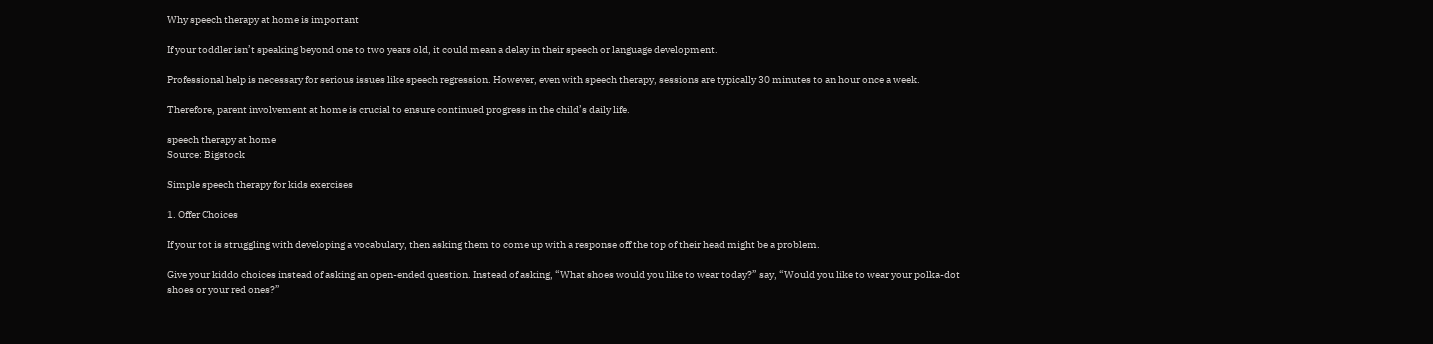Why speech therapy at home is important

If your toddler isn’t speaking beyond one to two years old, it could mean a delay in their speech or language development.

Professional help is necessary for serious issues like speech regression. However, even with speech therapy, sessions are typically 30 minutes to an hour once a week.

Therefore, parent involvement at home is crucial to ensure continued progress in the child’s daily life.

speech therapy at home
Source: Bigstock

Simple speech therapy for kids exercises

1. Offer Choices

If your tot is struggling with developing a vocabulary, then asking them to come up with a response off the top of their head might be a problem.

Give your kiddo choices instead of asking an open-ended question. Instead of asking, “What shoes would you like to wear today?” say, “Would you like to wear your polka-dot shoes or your red ones?”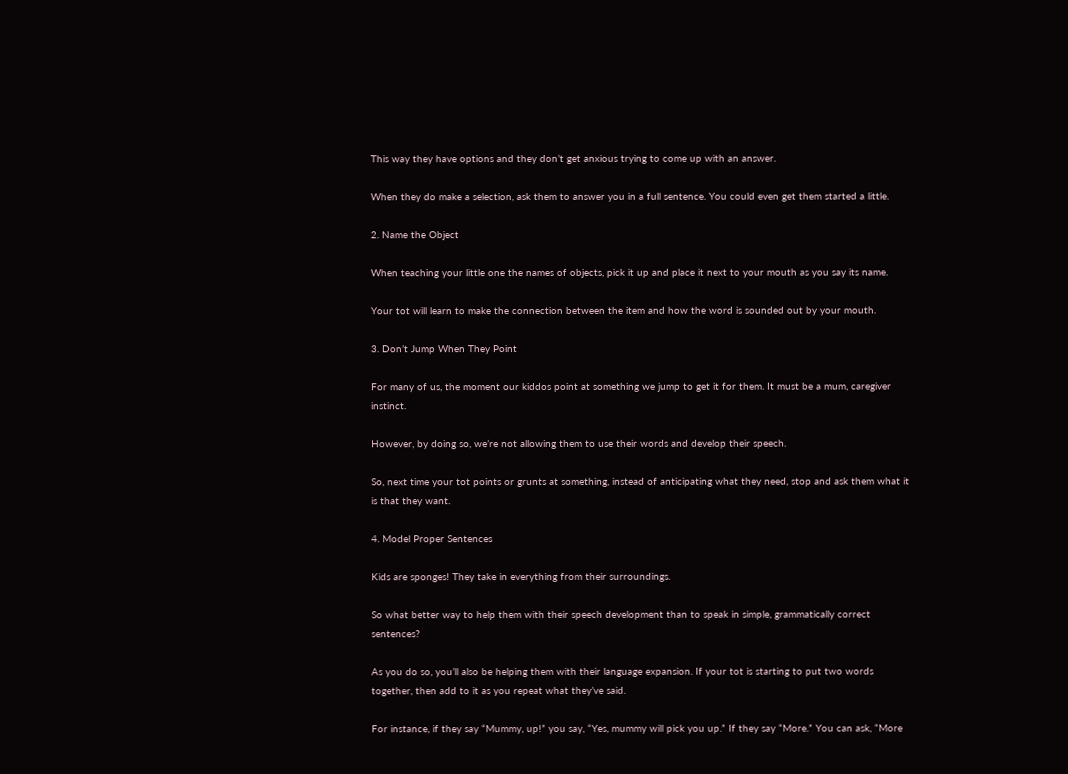This way they have options and they don’t get anxious trying to come up with an answer.

When they do make a selection, ask them to answer you in a full sentence. You could even get them started a little.

2. Name the Object

When teaching your little one the names of objects, pick it up and place it next to your mouth as you say its name.

Your tot will learn to make the connection between the item and how the word is sounded out by your mouth.

3. Don’t Jump When They Point

For many of us, the moment our kiddos point at something we jump to get it for them. It must be a mum, caregiver instinct.

However, by doing so, we’re not allowing them to use their words and develop their speech.

So, next time your tot points or grunts at something, instead of anticipating what they need, stop and ask them what it is that they want.

4. Model Proper Sentences

Kids are sponges! They take in everything from their surroundings.

So what better way to help them with their speech development than to speak in simple, grammatically correct sentences?

As you do so, you’ll also be helping them with their language expansion. If your tot is starting to put two words together, then add to it as you repeat what they’ve said.

For instance, if they say “Mummy, up!” you say, “Yes, mummy will pick you up.” If they say “More.” You can ask, “More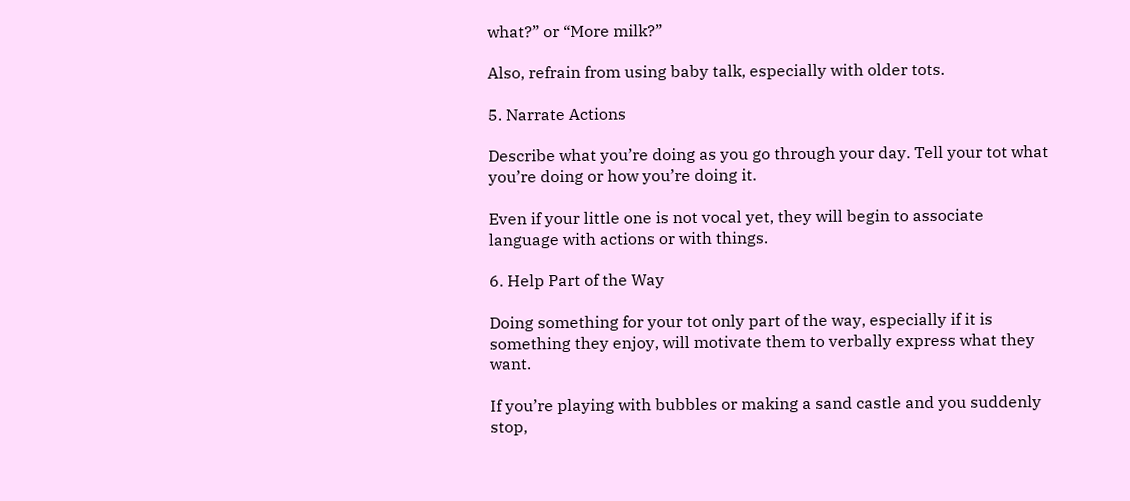what?” or “More milk?”

Also, refrain from using baby talk, especially with older tots.

5. Narrate Actions

Describe what you’re doing as you go through your day. Tell your tot what you’re doing or how you’re doing it.

Even if your little one is not vocal yet, they will begin to associate language with actions or with things.

6. Help Part of the Way

Doing something for your tot only part of the way, especially if it is something they enjoy, will motivate them to verbally express what they want.

If you’re playing with bubbles or making a sand castle and you suddenly stop,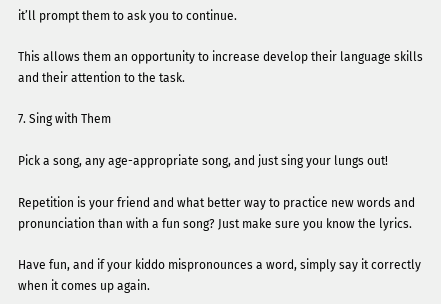it’ll prompt them to ask you to continue.

This allows them an opportunity to increase develop their language skills and their attention to the task.

7. Sing with Them

Pick a song, any age-appropriate song, and just sing your lungs out!

Repetition is your friend and what better way to practice new words and pronunciation than with a fun song? Just make sure you know the lyrics.

Have fun, and if your kiddo mispronounces a word, simply say it correctly when it comes up again.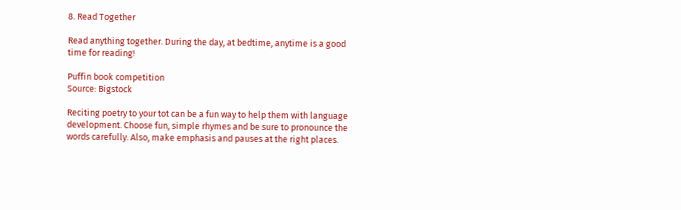8. Read Together

Read anything together. During the day, at bedtime, anytime is a good time for reading!

Puffin book competition
Source: Bigstock

Reciting poetry to your tot can be a fun way to help them with language development. Choose fun, simple rhymes and be sure to pronounce the words carefully. Also, make emphasis and pauses at the right places.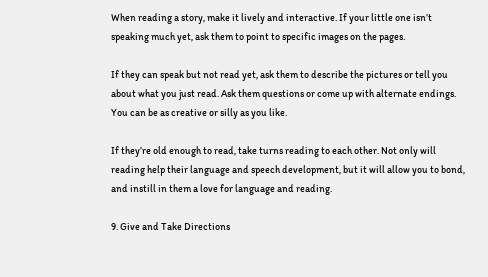When reading a story, make it lively and interactive. If your little one isn’t speaking much yet, ask them to point to specific images on the pages.

If they can speak but not read yet, ask them to describe the pictures or tell you about what you just read. Ask them questions or come up with alternate endings. You can be as creative or silly as you like.

If they’re old enough to read, take turns reading to each other. Not only will reading help their language and speech development, but it will allow you to bond, and instill in them a love for language and reading.

9. Give and Take Directions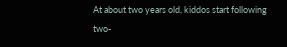At about two years old, kiddos start following two-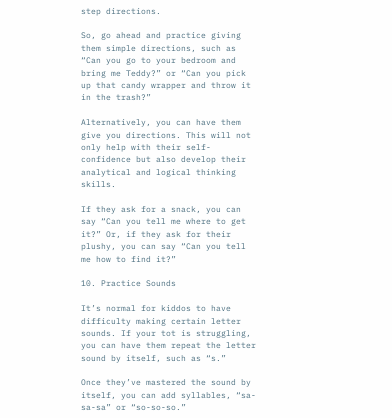step directions.

So, go ahead and practice giving them simple directions, such as “Can you go to your bedroom and bring me Teddy?” or “Can you pick up that candy wrapper and throw it in the trash?”

Alternatively, you can have them give you directions. This will not only help with their self-confidence but also develop their analytical and logical thinking skills.

If they ask for a snack, you can say “Can you tell me where to get it?” Or, if they ask for their plushy, you can say “Can you tell me how to find it?”

10. Practice Sounds

It’s normal for kiddos to have difficulty making certain letter sounds. If your tot is struggling, you can have them repeat the letter sound by itself, such as “s.”

Once they’ve mastered the sound by itself, you can add syllables, “sa-sa-sa” or “so-so-so.”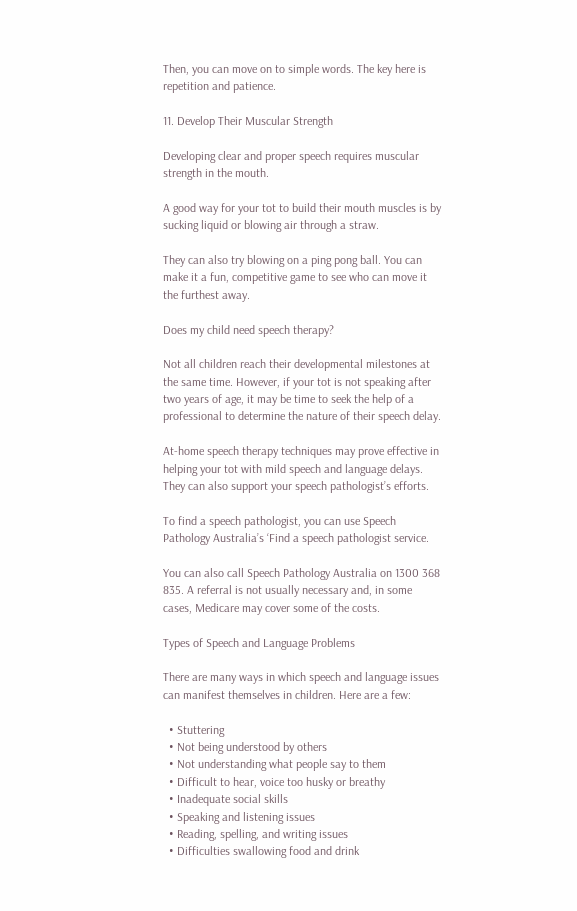Then, you can move on to simple words. The key here is repetition and patience.

11. Develop Their Muscular Strength

Developing clear and proper speech requires muscular strength in the mouth.

A good way for your tot to build their mouth muscles is by sucking liquid or blowing air through a straw.

They can also try blowing on a ping pong ball. You can make it a fun, competitive game to see who can move it the furthest away.

Does my child need speech therapy?

Not all children reach their developmental milestones at the same time. However, if your tot is not speaking after two years of age, it may be time to seek the help of a professional to determine the nature of their speech delay.

At-home speech therapy techniques may prove effective in helping your tot with mild speech and language delays. They can also support your speech pathologist’s efforts.

To find a speech pathologist, you can use Speech Pathology Australia’s ‘Find a speech pathologist service.

You can also call Speech Pathology Australia on 1300 368 835. A referral is not usually necessary and, in some cases, Medicare may cover some of the costs.

Types of Speech and Language Problems

There are many ways in which speech and language issues can manifest themselves in children. Here are a few:

  • Stuttering
  • Not being understood by others
  • Not understanding what people say to them
  • Difficult to hear, voice too husky or breathy
  • Inadequate social skills
  • Speaking and listening issues
  • Reading, spelling, and writing issues
  • Difficulties swallowing food and drink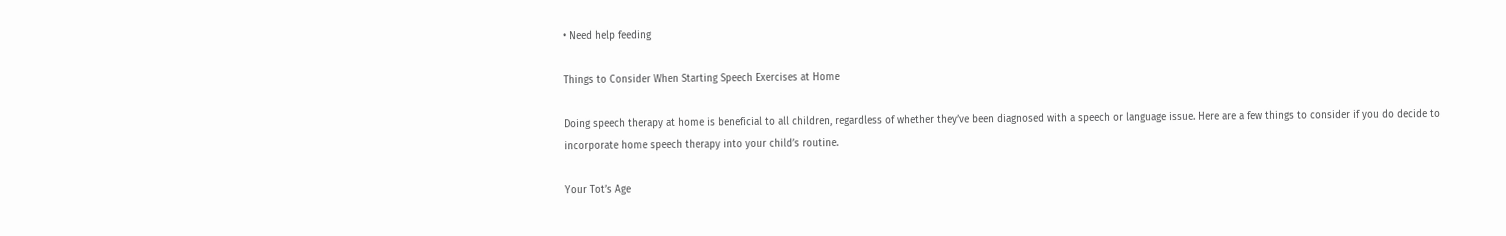• Need help feeding

Things to Consider When Starting Speech Exercises at Home

Doing speech therapy at home is beneficial to all children, regardless of whether they’ve been diagnosed with a speech or language issue. Here are a few things to consider if you do decide to incorporate home speech therapy into your child’s routine.

Your Tot’s Age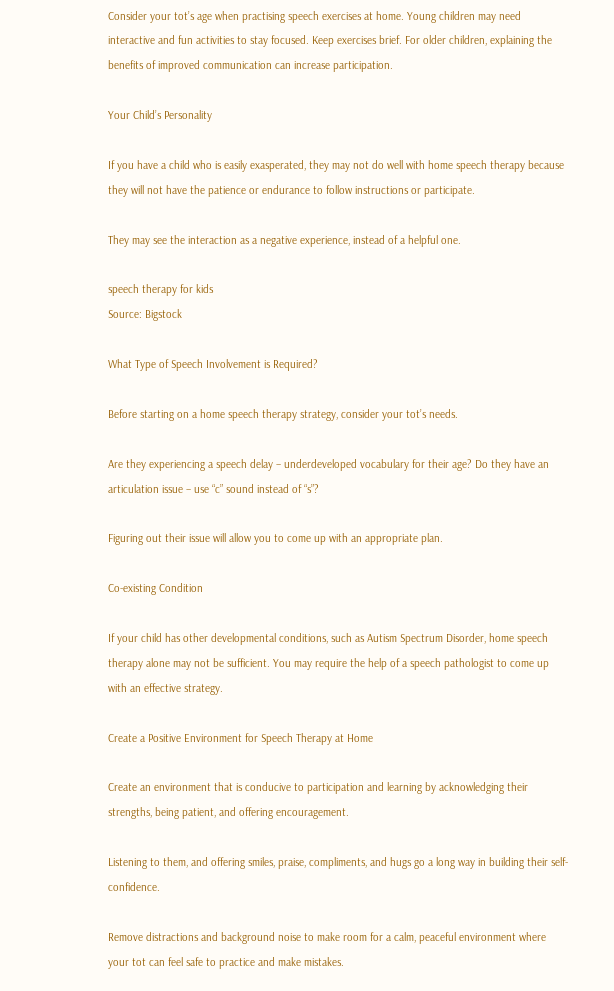Consider your tot’s age when practising speech exercises at home. Young children may need interactive and fun activities to stay focused. Keep exercises brief. For older children, explaining the benefits of improved communication can increase participation.

Your Child’s Personality

If you have a child who is easily exasperated, they may not do well with home speech therapy because they will not have the patience or endurance to follow instructions or participate.

They may see the interaction as a negative experience, instead of a helpful one.

speech therapy for kids
Source: Bigstock

What Type of Speech Involvement is Required?

Before starting on a home speech therapy strategy, consider your tot’s needs.

Are they experiencing a speech delay – underdeveloped vocabulary for their age? Do they have an articulation issue – use “c” sound instead of “s”?

Figuring out their issue will allow you to come up with an appropriate plan.

Co-existing Condition

If your child has other developmental conditions, such as Autism Spectrum Disorder, home speech therapy alone may not be sufficient. You may require the help of a speech pathologist to come up with an effective strategy.

Create a Positive Environment for Speech Therapy at Home

Create an environment that is conducive to participation and learning by acknowledging their strengths, being patient, and offering encouragement.

Listening to them, and offering smiles, praise, compliments, and hugs go a long way in building their self-confidence.

Remove distractions and background noise to make room for a calm, peaceful environment where your tot can feel safe to practice and make mistakes.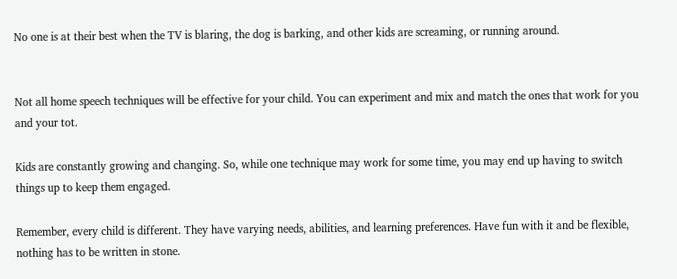No one is at their best when the TV is blaring, the dog is barking, and other kids are screaming, or running around.


Not all home speech techniques will be effective for your child. You can experiment and mix and match the ones that work for you and your tot.

Kids are constantly growing and changing. So, while one technique may work for some time, you may end up having to switch things up to keep them engaged.

Remember, every child is different. They have varying needs, abilities, and learning preferences. Have fun with it and be flexible, nothing has to be written in stone.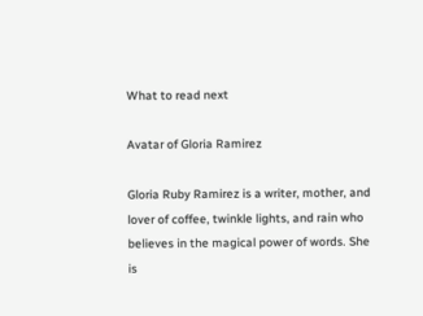What to read next

Avatar of Gloria Ramirez

Gloria Ruby Ramirez is a writer, mother, and lover of coffee, twinkle lights, and rain who believes in the magical power of words. She is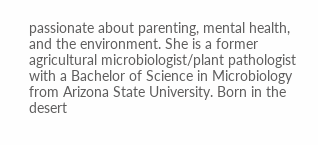passionate about parenting, mental health, and the environment. She is a former agricultural microbiologist/plant pathologist with a Bachelor of Science in Microbiology from Arizona State University. Born in the desert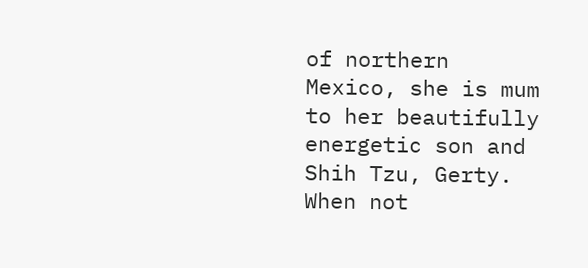of northern Mexico, she is mum to her beautifully energetic son and Shih Tzu, Gerty. When not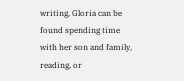writing, Gloria can be found spending time with her son and family, reading, or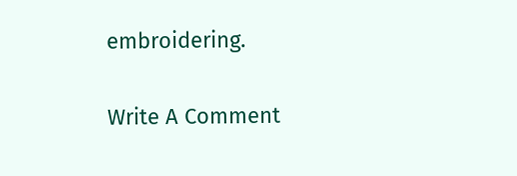embroidering.

Write A Comment